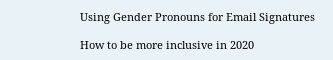Using Gender Pronouns for Email Signatures

How to be more inclusive in 2020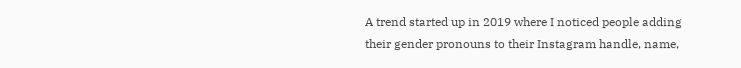A trend started up in 2019 where I noticed people adding their gender pronouns to their Instagram handle, name,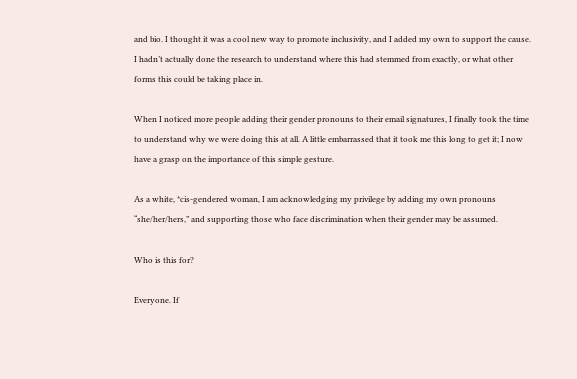and bio. I thought it was a cool new way to promote inclusivity, and I added my own to support the cause. I hadn’t actually done the research to understand where this had stemmed from exactly, or what other forms this could be taking place in.

When I noticed more people adding their gender pronouns to their email signatures, I finally took the time to understand why we were doing this at all. A little embarrassed that it took me this long to get it; I now have a grasp on the importance of this simple gesture.

As a white, *cis-gendered woman, I am acknowledging my privilege by adding my own pronouns “she/her/hers,” and supporting those who face discrimination when their gender may be assumed.

Who is this for?

Everyone. If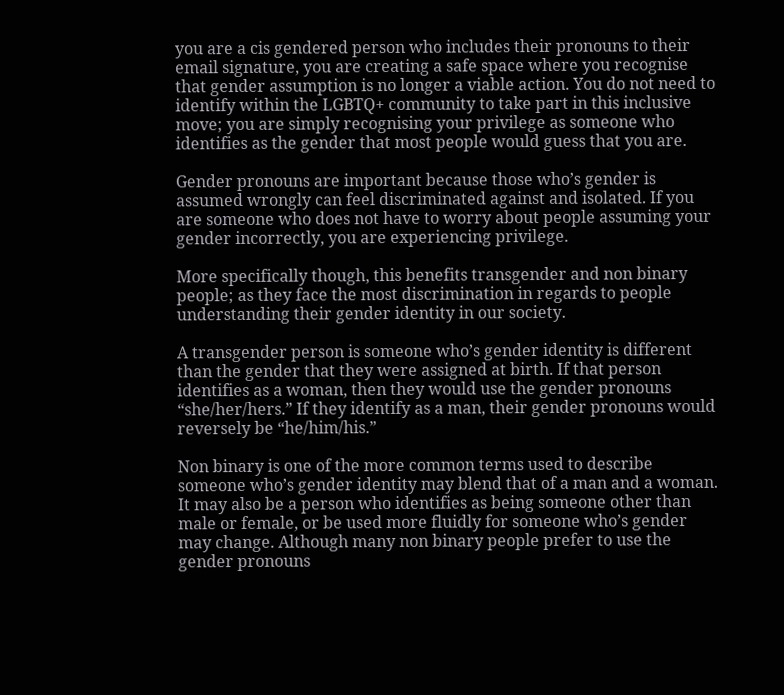you are a cis gendered person who includes their pronouns to their email signature, you are creating a safe space where you recognise that gender assumption is no longer a viable action. You do not need to identify within the LGBTQ+ community to take part in this inclusive move; you are simply recognising your privilege as someone who identifies as the gender that most people would guess that you are.

Gender pronouns are important because those who’s gender is assumed wrongly can feel discriminated against and isolated. If you are someone who does not have to worry about people assuming your gender incorrectly, you are experiencing privilege.

More specifically though, this benefits transgender and non binary people; as they face the most discrimination in regards to people understanding their gender identity in our society.

A transgender person is someone who’s gender identity is different than the gender that they were assigned at birth. If that person identifies as a woman, then they would use the gender pronouns “she/her/hers.” If they identify as a man, their gender pronouns would reversely be “he/him/his.”

Non binary is one of the more common terms used to describe someone who’s gender identity may blend that of a man and a woman. It may also be a person who identifies as being someone other than male or female, or be used more fluidly for someone who’s gender may change. Although many non binary people prefer to use the gender pronouns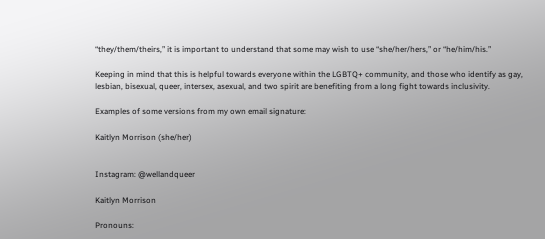“they/them/theirs,” it is important to understand that some may wish to use “she/her/hers,” or “he/him/his.”

Keeping in mind that this is helpful towards everyone within the LGBTQ+ community, and those who identify as gay, lesbian, bisexual, queer, intersex, asexual, and two spirit are benefiting from a long fight towards inclusivity.

Examples of some versions from my own email signature:

Kaitlyn Morrison (she/her)


Instagram: @wellandqueer

Kaitlyn Morrison

Pronouns: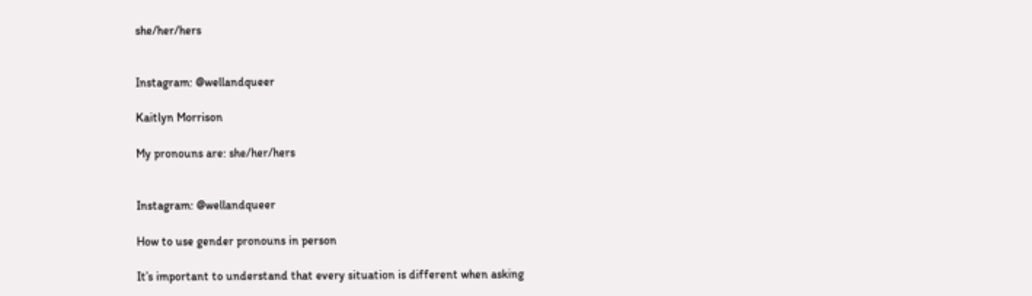she/her/hers


Instagram: @wellandqueer

Kaitlyn Morrison

My pronouns are: she/her/hers


Instagram: @wellandqueer

How to use gender pronouns in person

It’s important to understand that every situation is different when asking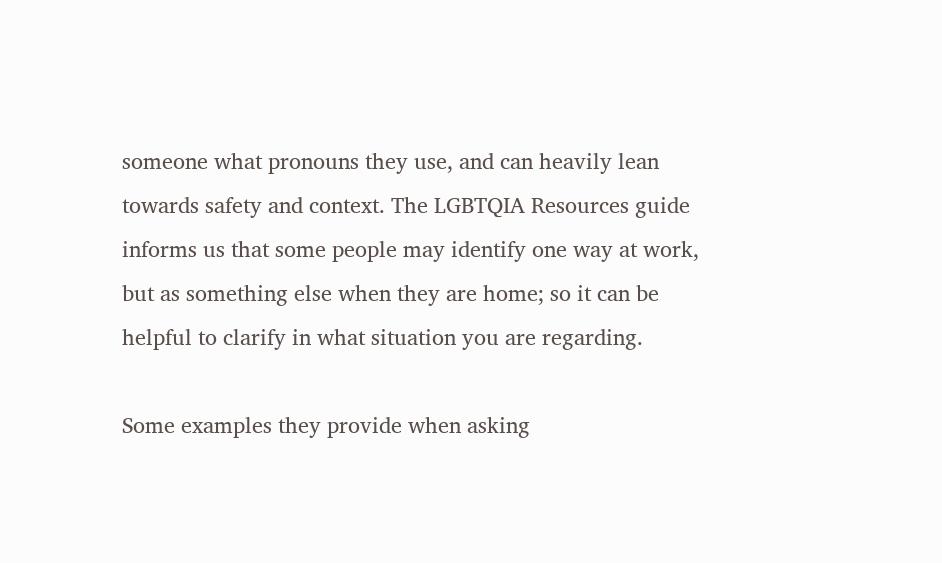someone what pronouns they use, and can heavily lean towards safety and context. The LGBTQIA Resources guide informs us that some people may identify one way at work, but as something else when they are home; so it can be helpful to clarify in what situation you are regarding.

Some examples they provide when asking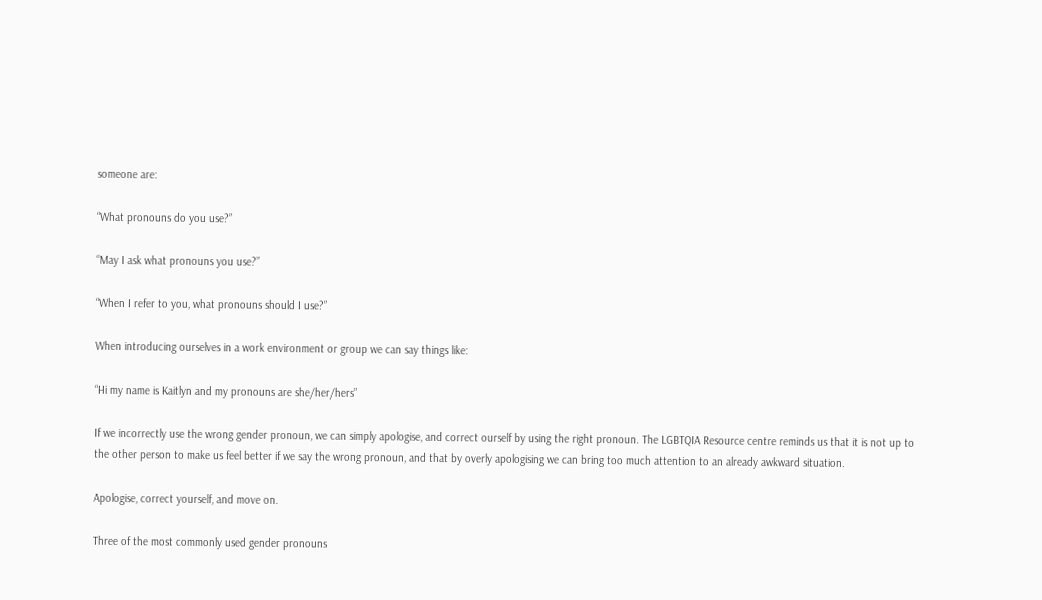someone are:

“What pronouns do you use?”

“May I ask what pronouns you use?”

“When I refer to you, what pronouns should I use?”

When introducing ourselves in a work environment or group we can say things like:

“Hi my name is Kaitlyn and my pronouns are she/her/hers”

If we incorrectly use the wrong gender pronoun, we can simply apologise, and correct ourself by using the right pronoun. The LGBTQIA Resource centre reminds us that it is not up to the other person to make us feel better if we say the wrong pronoun, and that by overly apologising we can bring too much attention to an already awkward situation.

Apologise, correct yourself, and move on.

Three of the most commonly used gender pronouns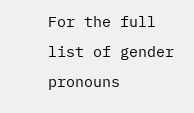For the full list of gender pronouns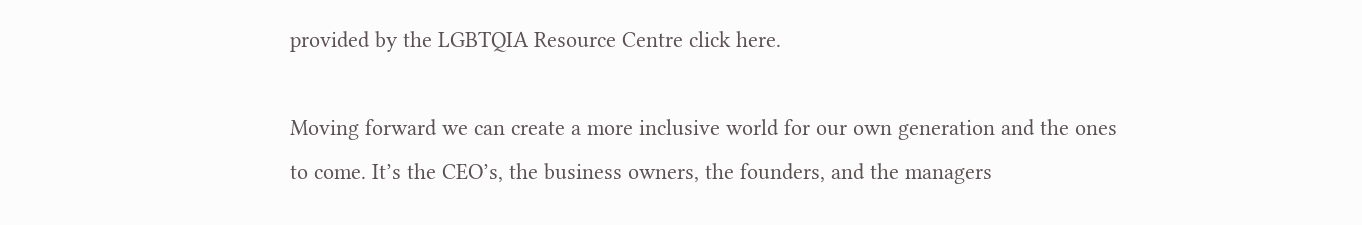provided by the LGBTQIA Resource Centre click here.

Moving forward we can create a more inclusive world for our own generation and the ones to come. It’s the CEO’s, the business owners, the founders, and the managers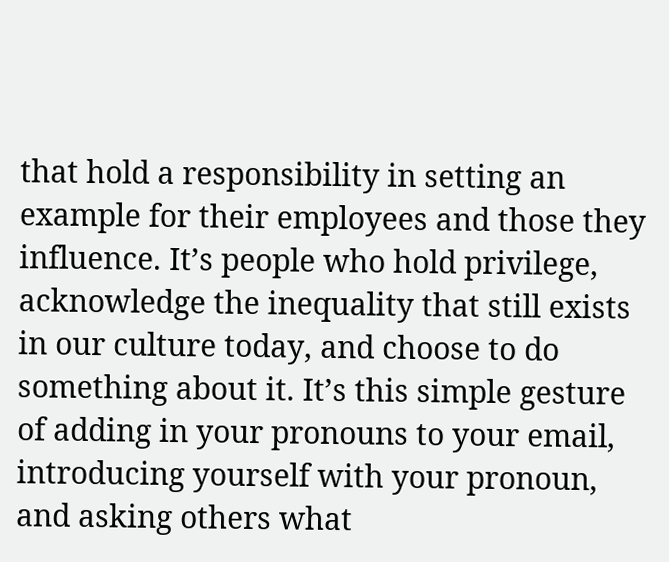that hold a responsibility in setting an example for their employees and those they influence. It’s people who hold privilege, acknowledge the inequality that still exists in our culture today, and choose to do something about it. It’s this simple gesture of adding in your pronouns to your email, introducing yourself with your pronoun, and asking others what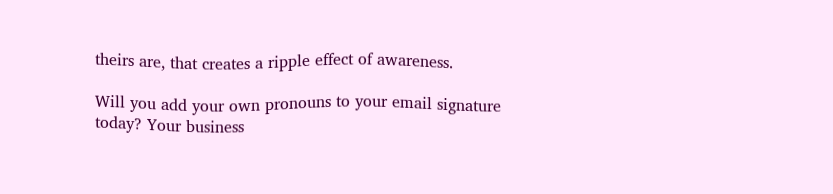theirs are, that creates a ripple effect of awareness.

Will you add your own pronouns to your email signature today? Your business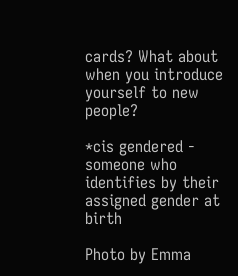cards? What about when you introduce yourself to new people?

*cis gendered - someone who identifies by their assigned gender at birth

Photo by Emma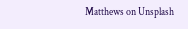Matthews on Unsplash